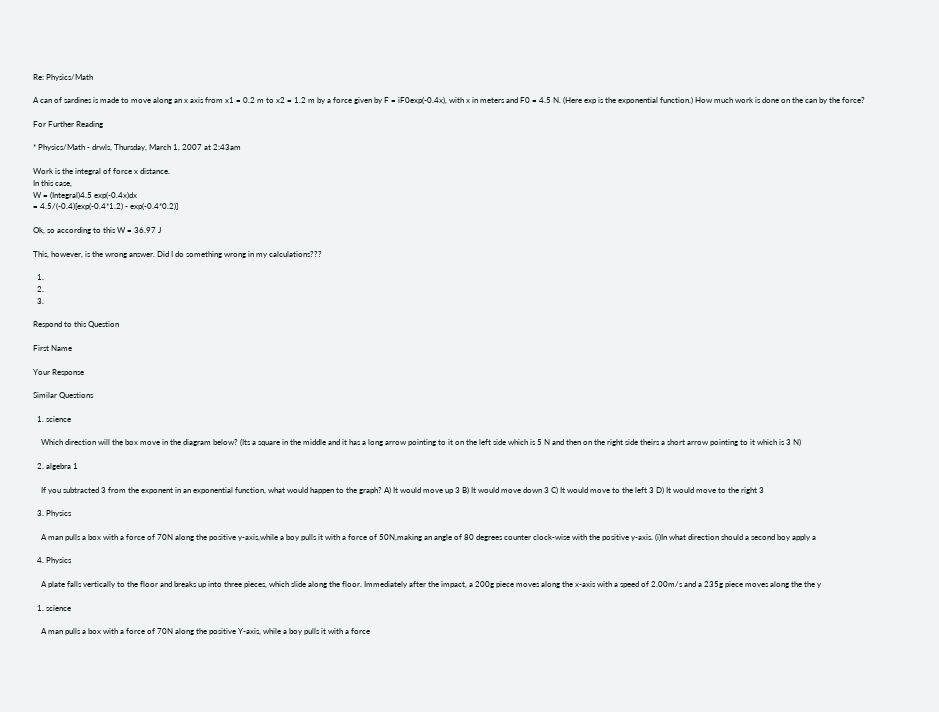Re: Physics/Math

A can of sardines is made to move along an x axis from x1 = 0.2 m to x2 = 1.2 m by a force given by F = iF0exp(-0.4x), with x in meters and F0 = 4.5 N. (Here exp is the exponential function.) How much work is done on the can by the force?

For Further Reading

* Physics/Math - drwls, Thursday, March 1, 2007 at 2:43am

Work is the integral of force x distance.
In this case,
W = (Integral)4.5 exp(-0.4x)dx
= 4.5/(-0.4)[exp(-0.4*1.2) - exp(-0.4*0.2)]

Ok, so according to this W = 36.97 J

This, however, is the wrong answer. Did I do something wrong in my calculations???

  1.
  2.
  3.

Respond to this Question

First Name

Your Response

Similar Questions

  1. science

    Which direction will the box move in the diagram below? (Its a square in the middle and it has a long arrow pointing to it on the left side which is 5 N and then on the right side theirs a short arrow pointing to it which is 3 N)

  2. algebra 1

    If you subtracted 3 from the exponent in an exponential function, what would happen to the graph? A) It would move up 3 B) It would move down 3 C) It would move to the left 3 D) It would move to the right 3

  3. Physics

    A man pulls a box with a force of 70N along the positive y-axis,while a boy pulls it with a force of 50N,making an angle of 80 degrees counter clock-wise with the positive y-axis. (i)In what direction should a second boy apply a

  4. Physics

    A plate falls vertically to the floor and breaks up into three pieces, which slide along the floor. Immediately after the impact, a 200g piece moves along the x-axis with a speed of 2.00m/s and a 235g piece moves along the the y

  1. science

    A man pulls a box with a force of 70N along the positive Y-axis, while a boy pulls it with a force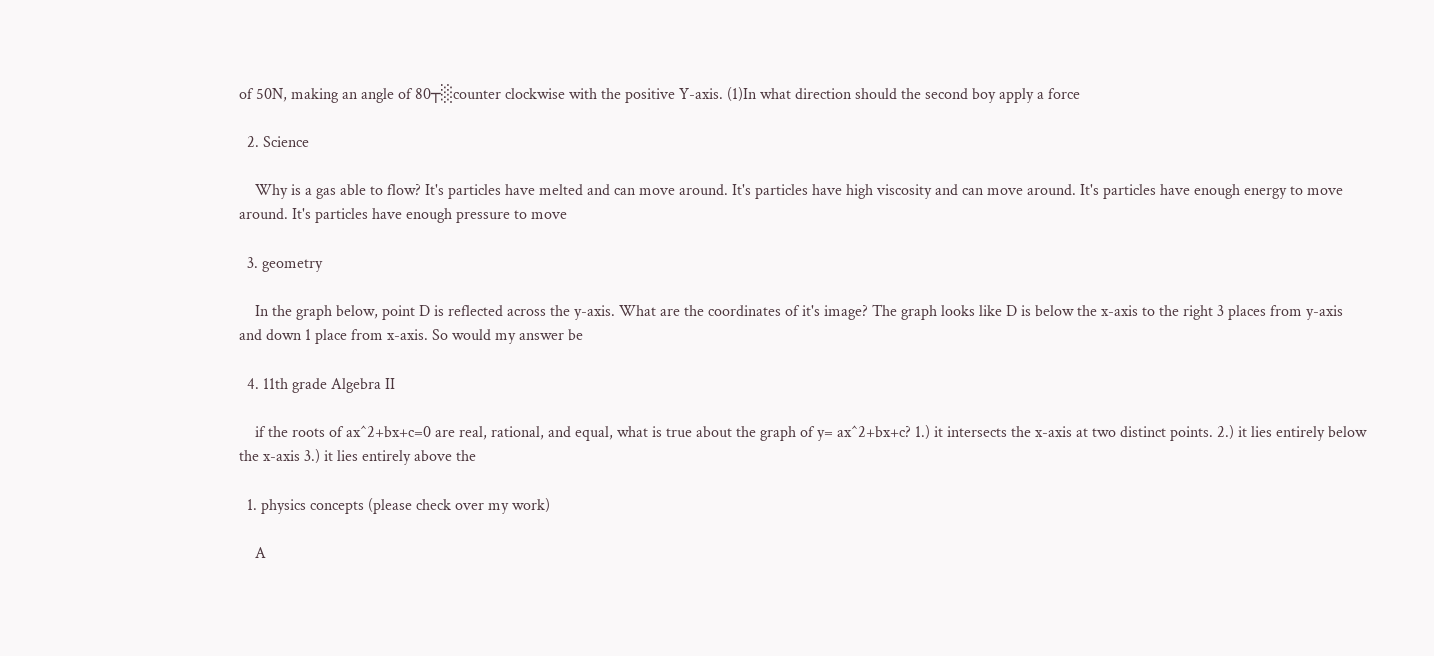of 50N, making an angle of 80┬░counter clockwise with the positive Y-axis. (1)In what direction should the second boy apply a force

  2. Science

    Why is a gas able to flow? It's particles have melted and can move around. It's particles have high viscosity and can move around. It's particles have enough energy to move around. It's particles have enough pressure to move

  3. geometry

    In the graph below, point D is reflected across the y-axis. What are the coordinates of it's image? The graph looks like D is below the x-axis to the right 3 places from y-axis and down 1 place from x-axis. So would my answer be

  4. 11th grade Algebra II

    if the roots of ax^2+bx+c=0 are real, rational, and equal, what is true about the graph of y= ax^2+bx+c? 1.) it intersects the x-axis at two distinct points. 2.) it lies entirely below the x-axis 3.) it lies entirely above the

  1. physics concepts (please check over my work)

    A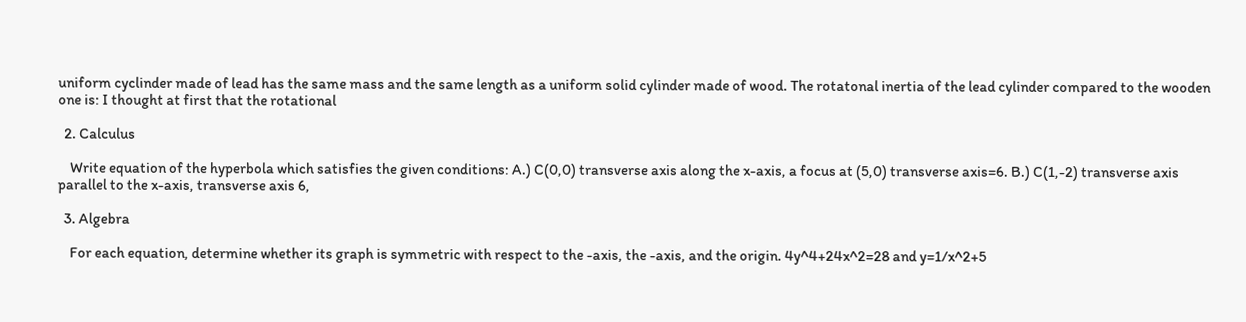uniform cyclinder made of lead has the same mass and the same length as a uniform solid cylinder made of wood. The rotatonal inertia of the lead cylinder compared to the wooden one is: I thought at first that the rotational

  2. Calculus

    Write equation of the hyperbola which satisfies the given conditions: A.) C(0,0) transverse axis along the x-axis, a focus at (5,0) transverse axis=6. B.) C(1,-2) transverse axis parallel to the x-axis, transverse axis 6,

  3. Algebra

    For each equation, determine whether its graph is symmetric with respect to the -axis, the -axis, and the origin. 4y^4+24x^2=28 and y=1/x^2+5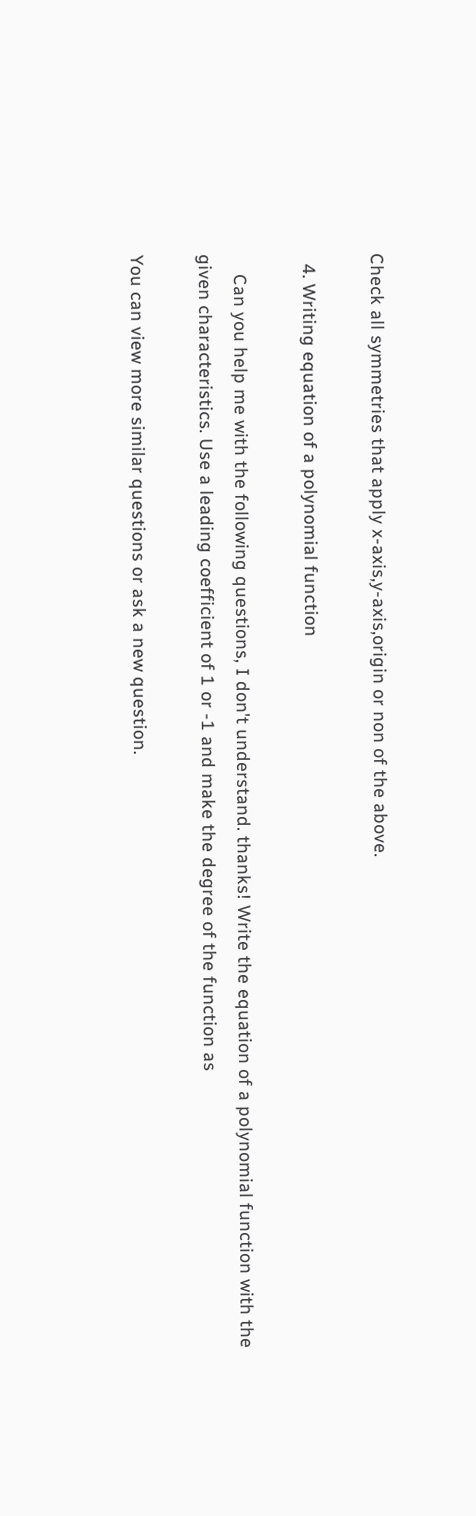Check all symmetries that apply x-axis,y-axis,origin or non of the above.

  4. Writing equation of a polynomial function

    Can you help me with the following questions, I don't understand. thanks! Write the equation of a polynomial function with the given characteristics. Use a leading coefficient of 1 or -1 and make the degree of the function as

You can view more similar questions or ask a new question.